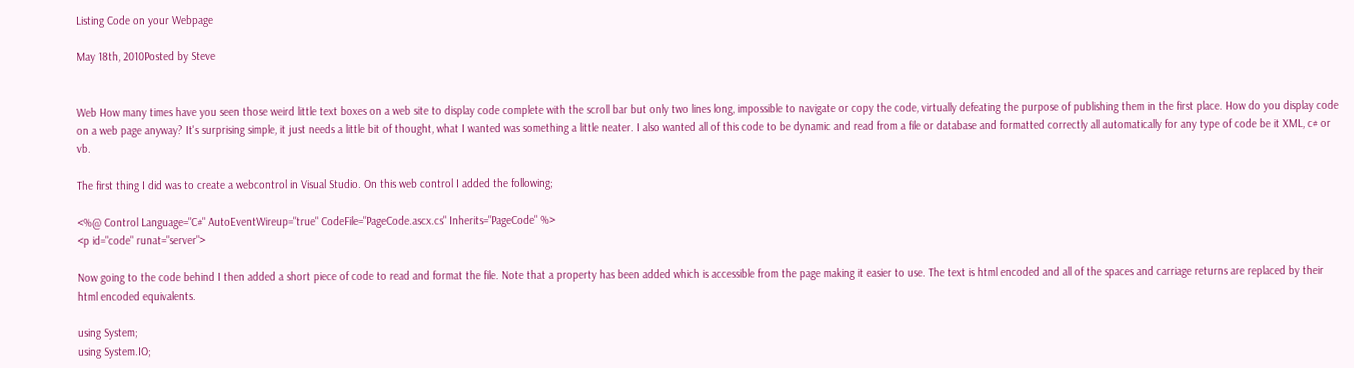Listing Code on your Webpage

May 18th, 2010Posted by Steve


Web How many times have you seen those weird little text boxes on a web site to display code complete with the scroll bar but only two lines long, impossible to navigate or copy the code, virtually defeating the purpose of publishing them in the first place. How do you display code on a web page anyway? It's surprising simple, it just needs a little bit of thought, what I wanted was something a little neater. I also wanted all of this code to be dynamic and read from a file or database and formatted correctly all automatically for any type of code be it XML, c# or vb.

The first thing I did was to create a webcontrol in Visual Studio. On this web control I added the following;

<%@ Control Language="C#" AutoEventWireup="true" CodeFile="PageCode.ascx.cs" Inherits="PageCode" %>
<p id="code" runat="server">

Now going to the code behind I then added a short piece of code to read and format the file. Note that a property has been added which is accessible from the page making it easier to use. The text is html encoded and all of the spaces and carriage returns are replaced by their html encoded equivalents.

using System;
using System.IO;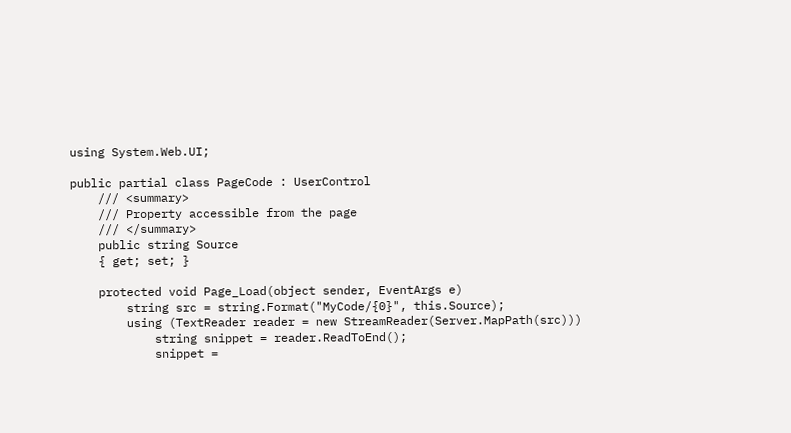using System.Web.UI;

public partial class PageCode : UserControl
    /// <summary>
    /// Property accessible from the page
    /// </summary>
    public string Source
    { get; set; }

    protected void Page_Load(object sender, EventArgs e)
        string src = string.Format("MyCode/{0}", this.Source);
        using (TextReader reader = new StreamReader(Server.MapPath(src)))
            string snippet = reader.ReadToEnd();
            snippet =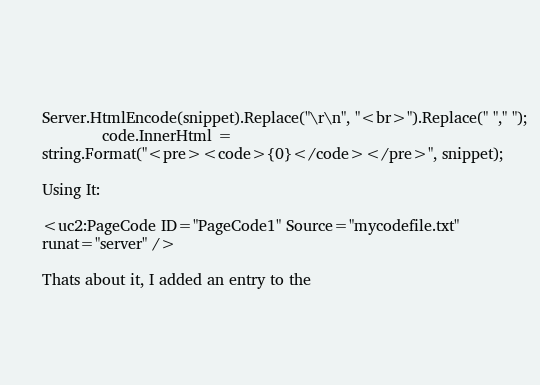Server.HtmlEncode(snippet).Replace("\r\n", "<br>").Replace(" "," ");
            code.InnerHtml = string.Format("<pre><code>{0}</code></pre>", snippet);

Using It:

<uc2:PageCode ID="PageCode1" Source="mycodefile.txt" runat="server" />

Thats about it, I added an entry to the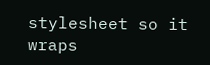stylesheet so it wraps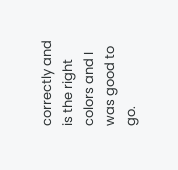correctly and is the right colors and I was good to go.